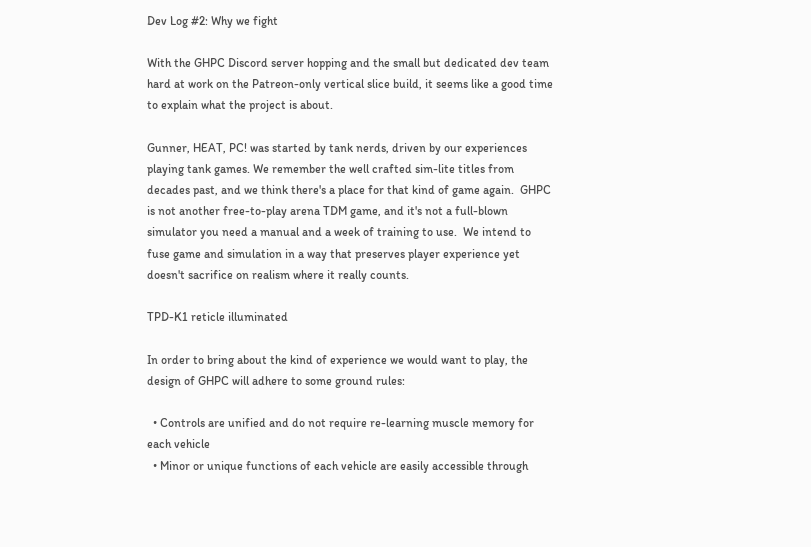Dev Log #2: Why we fight

With the GHPC Discord server hopping and the small but dedicated dev team hard at work on the Patreon-only vertical slice build, it seems like a good time to explain what the project is about.

Gunner, HEAT, PC! was started by tank nerds, driven by our experiences playing tank games. We remember the well crafted sim-lite titles from decades past, and we think there's a place for that kind of game again.  GHPC is not another free-to-play arena TDM game, and it's not a full-blown simulator you need a manual and a week of training to use.  We intend to fuse game and simulation in a way that preserves player experience yet doesn't sacrifice on realism where it really counts.

TPD-K1 reticle illuminated

In order to bring about the kind of experience we would want to play, the design of GHPC will adhere to some ground rules:

  • Controls are unified and do not require re-learning muscle memory for each vehicle
  • Minor or unique functions of each vehicle are easily accessible through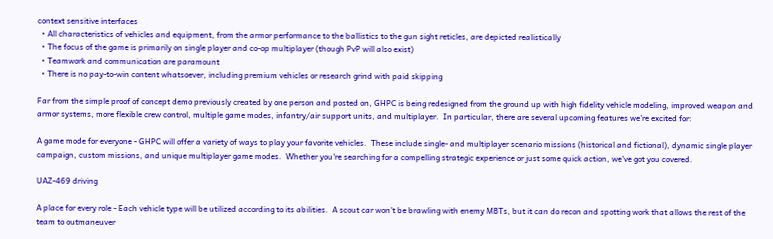context sensitive interfaces
  • All characteristics of vehicles and equipment, from the armor performance to the ballistics to the gun sight reticles, are depicted realistically
  • The focus of the game is primarily on single player and co-op multiplayer (though PvP will also exist)
  • Teamwork and communication are paramount
  • There is no pay-to-win content whatsoever, including premium vehicles or research grind with paid skipping

Far from the simple proof of concept demo previously created by one person and posted on, GHPC is being redesigned from the ground up with high fidelity vehicle modeling, improved weapon and armor systems, more flexible crew control, multiple game modes, infantry/air support units, and multiplayer.  In particular, there are several upcoming features we're excited for:

A game mode for everyone - GHPC will offer a variety of ways to play your favorite vehicles.  These include single- and multiplayer scenario missions (historical and fictional), dynamic single player campaign, custom missions, and unique multiplayer game modes.  Whether you're searching for a compelling strategic experience or just some quick action, we've got you covered.

UAZ-469 driving

A place for every role - Each vehicle type will be utilized according to its abilities.  A scout car won't be brawling with enemy MBTs, but it can do recon and spotting work that allows the rest of the team to outmaneuver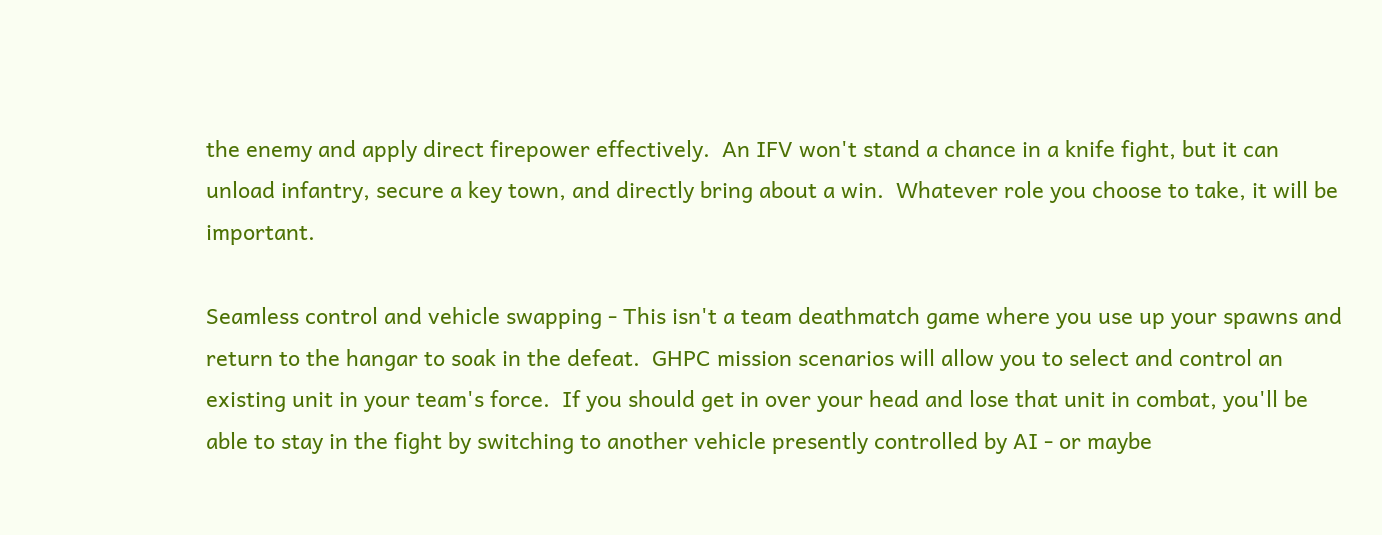the enemy and apply direct firepower effectively.  An IFV won't stand a chance in a knife fight, but it can unload infantry, secure a key town, and directly bring about a win.  Whatever role you choose to take, it will be important.

Seamless control and vehicle swapping - This isn't a team deathmatch game where you use up your spawns and return to the hangar to soak in the defeat.  GHPC mission scenarios will allow you to select and control an existing unit in your team's force.  If you should get in over your head and lose that unit in combat, you'll be able to stay in the fight by switching to another vehicle presently controlled by AI - or maybe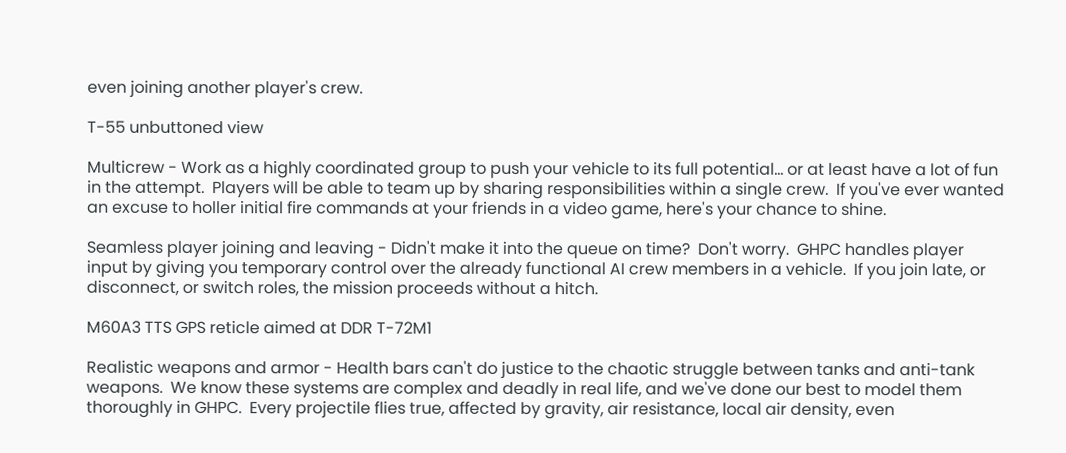even joining another player's crew.

T-55 unbuttoned view

Multicrew - Work as a highly coordinated group to push your vehicle to its full potential... or at least have a lot of fun in the attempt.  Players will be able to team up by sharing responsibilities within a single crew.  If you've ever wanted an excuse to holler initial fire commands at your friends in a video game, here's your chance to shine.

Seamless player joining and leaving - Didn't make it into the queue on time?  Don't worry.  GHPC handles player input by giving you temporary control over the already functional AI crew members in a vehicle.  If you join late, or disconnect, or switch roles, the mission proceeds without a hitch.

M60A3 TTS GPS reticle aimed at DDR T-72M1

Realistic weapons and armor - Health bars can't do justice to the chaotic struggle between tanks and anti-tank weapons.  We know these systems are complex and deadly in real life, and we've done our best to model them thoroughly in GHPC.  Every projectile flies true, affected by gravity, air resistance, local air density, even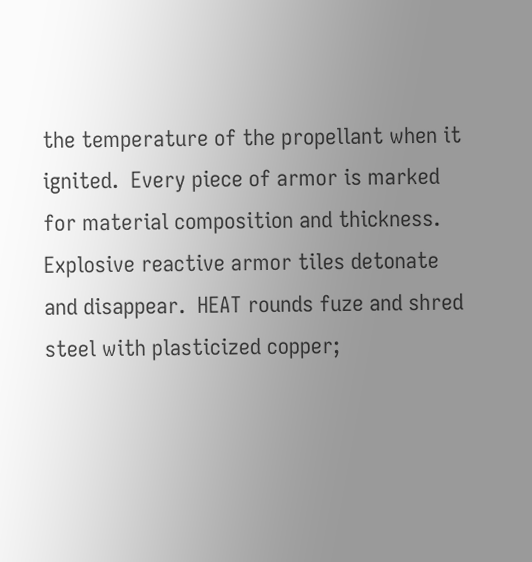the temperature of the propellant when it ignited.  Every piece of armor is marked for material composition and thickness.  Explosive reactive armor tiles detonate and disappear.  HEAT rounds fuze and shred steel with plasticized copper;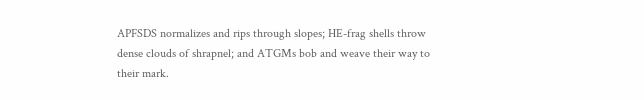APFSDS normalizes and rips through slopes; HE-frag shells throw dense clouds of shrapnel; and ATGMs bob and weave their way to their mark.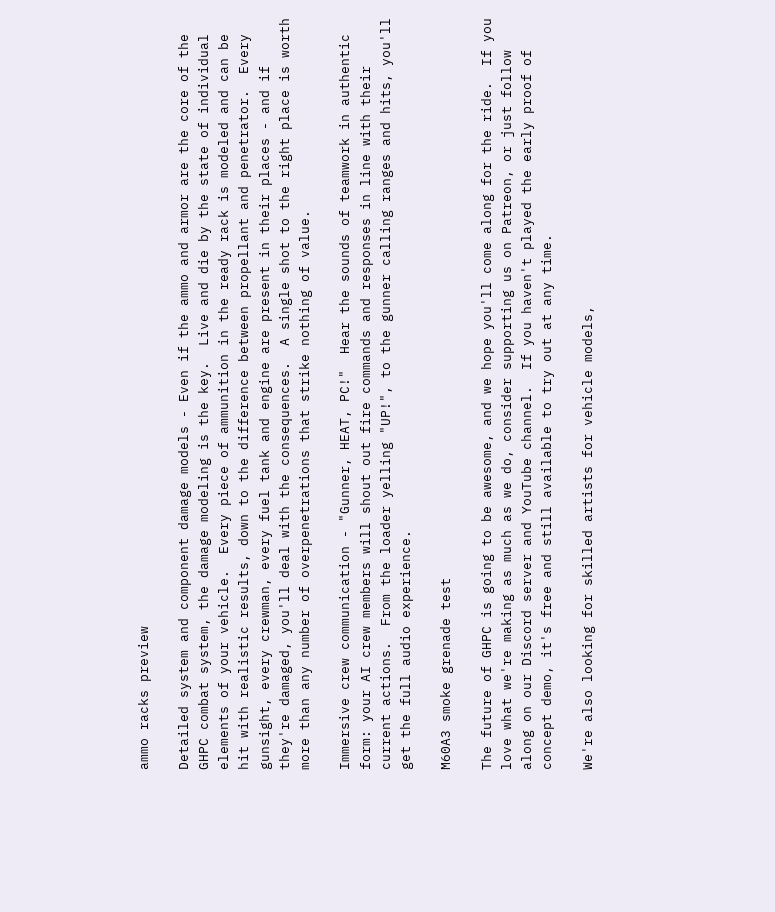ammo racks preview

Detailed system and component damage models - Even if the ammo and armor are the core of the GHPC combat system, the damage modeling is the key.  Live and die by the state of individual elements of your vehicle.  Every piece of ammunition in the ready rack is modeled and can be hit with realistic results, down to the difference between propellant and penetrator.  Every gunsight, every crewman, every fuel tank and engine are present in their places - and if they're damaged, you'll deal with the consequences.  A single shot to the right place is worth more than any number of overpenetrations that strike nothing of value.

Immersive crew communication - "Gunner, HEAT, PC!"  Hear the sounds of teamwork in authentic form: your AI crew members will shout out fire commands and responses in line with their current actions.  From the loader yelling "UP!", to the gunner calling ranges and hits, you'll get the full audio experience.

M60A3 smoke grenade test

The future of GHPC is going to be awesome, and we hope you'll come along for the ride.  If you love what we're making as much as we do, consider supporting us on Patreon, or just follow along on our Discord server and YouTube channel.  If you haven't played the early proof of concept demo, it's free and still available to try out at any time.

We're also looking for skilled artists for vehicle models,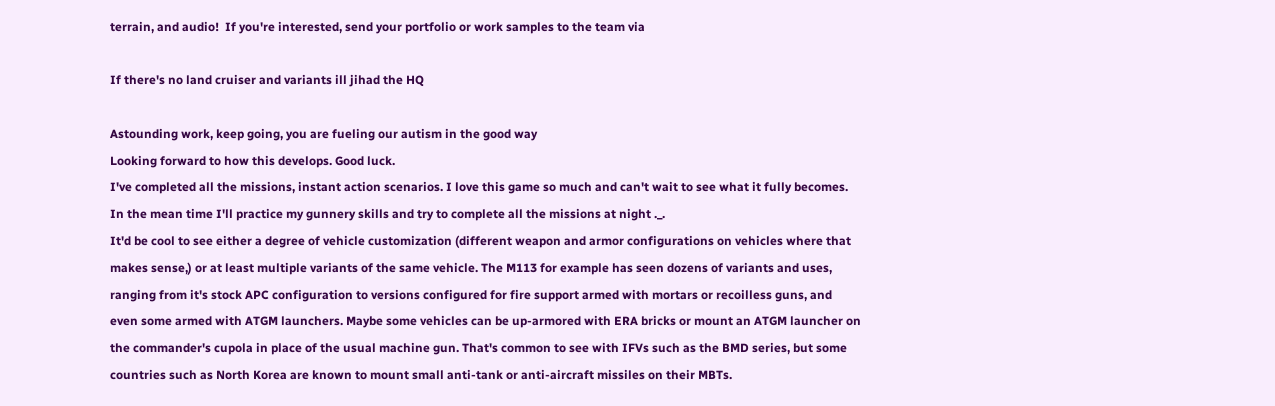terrain, and audio!  If you're interested, send your portfolio or work samples to the team via

If there's no land cruiser and variants ill jihad the HQ

Astounding work, keep going, you are fueling our autism in the good way
Looking forward to how this develops. Good luck.
I've completed all the missions, instant action scenarios. I love this game so much and can't wait to see what it fully becomes. In the mean time I'll practice my gunnery skills and try to complete all the missions at night ._.
It'd be cool to see either a degree of vehicle customization (different weapon and armor configurations on vehicles where that makes sense,) or at least multiple variants of the same vehicle. The M113 for example has seen dozens of variants and uses, ranging from it's stock APC configuration to versions configured for fire support armed with mortars or recoilless guns, and even some armed with ATGM launchers. Maybe some vehicles can be up-armored with ERA bricks or mount an ATGM launcher on the commander's cupola in place of the usual machine gun. That's common to see with IFVs such as the BMD series, but some countries such as North Korea are known to mount small anti-tank or anti-aircraft missiles on their MBTs.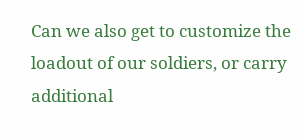Can we also get to customize the loadout of our soldiers, or carry additional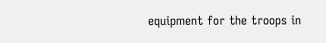equipment for the troops in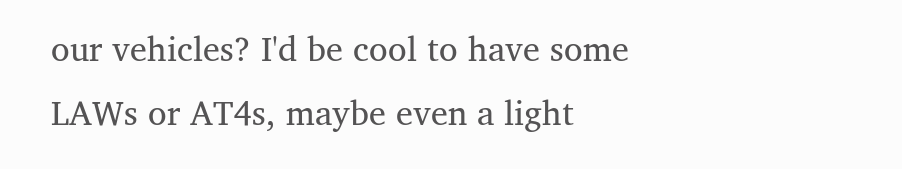our vehicles? I'd be cool to have some LAWs or AT4s, maybe even a light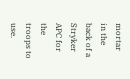mortar in the back of a Stryker APC for the troops to use.